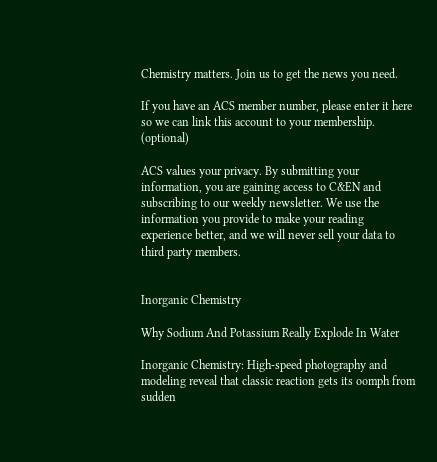Chemistry matters. Join us to get the news you need.

If you have an ACS member number, please enter it here so we can link this account to your membership. (optional)

ACS values your privacy. By submitting your information, you are gaining access to C&EN and subscribing to our weekly newsletter. We use the information you provide to make your reading experience better, and we will never sell your data to third party members.


Inorganic Chemistry

Why Sodium And Potassium Really Explode In Water

Inorganic Chemistry: High-speed photography and modeling reveal that classic reaction gets its oomph from sudden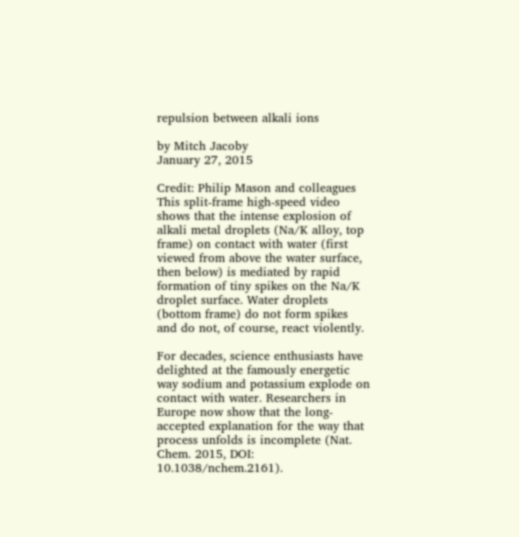repulsion between alkali ions

by Mitch Jacoby
January 27, 2015

Credit: Philip Mason and colleagues
This split-frame high-speed video shows that the intense explosion of alkali metal droplets (Na/K alloy, top frame) on contact with water (first viewed from above the water surface, then below) is mediated by rapid formation of tiny spikes on the Na/K droplet surface. Water droplets (bottom frame) do not form spikes and do not, of course, react violently.

For decades, science enthusiasts have delighted at the famously energetic way sodium and potassium explode on contact with water. Researchers in Europe now show that the long-accepted explanation for the way that process unfolds is incomplete (Nat. Chem. 2015, DOI: 10.1038/nchem.2161).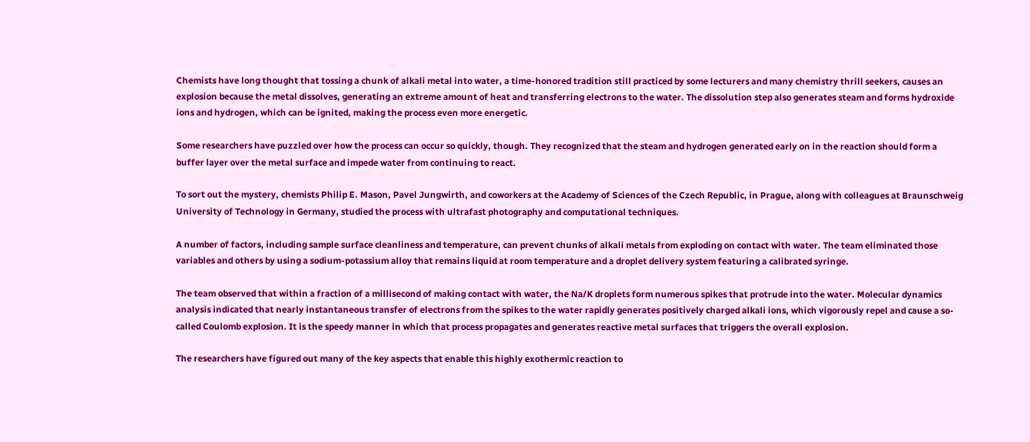Chemists have long thought that tossing a chunk of alkali metal into water, a time-honored tradition still practiced by some lecturers and many chemistry thrill seekers, causes an explosion because the metal dissolves, generating an extreme amount of heat and transferring electrons to the water. The dissolution step also generates steam and forms hydroxide ions and hydrogen, which can be ignited, making the process even more energetic.

Some researchers have puzzled over how the process can occur so quickly, though. They recognized that the steam and hydrogen generated early on in the reaction should form a buffer layer over the metal surface and impede water from continuing to react.

To sort out the mystery, chemists Philip E. Mason, Pavel Jungwirth, and coworkers at the Academy of Sciences of the Czech Republic, in Prague, along with colleagues at Braunschweig University of Technology in Germany, studied the process with ultrafast photography and computational techniques.

A number of factors, including sample surface cleanliness and temperature, can prevent chunks of alkali metals from exploding on contact with water. The team eliminated those variables and others by using a sodium-potassium alloy that remains liquid at room temperature and a droplet delivery system featuring a calibrated syringe.

The team observed that within a fraction of a millisecond of making contact with water, the Na/K droplets form numerous spikes that protrude into the water. Molecular dynamics analysis indicated that nearly instantaneous transfer of electrons from the spikes to the water rapidly generates positively charged alkali ions, which vigorously repel and cause a so-called Coulomb explosion. It is the speedy manner in which that process propagates and generates reactive metal surfaces that triggers the overall explosion.

The researchers have figured out many of the key aspects that enable this highly exothermic reaction to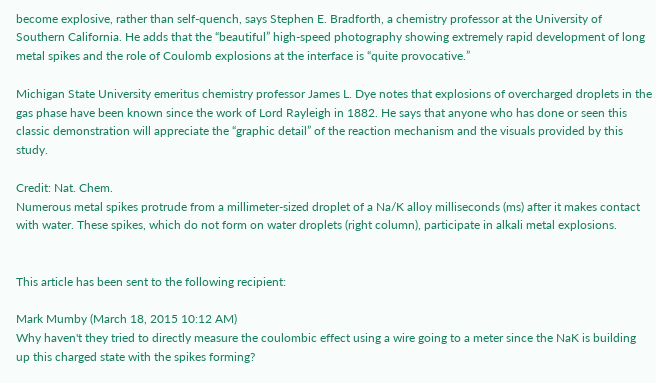become explosive, rather than self-quench, says Stephen E. Bradforth, a chemistry professor at the University of Southern California. He adds that the “beautiful” high-speed photography showing extremely rapid development of long metal spikes and the role of Coulomb explosions at the interface is “quite provocative.”

Michigan State University emeritus chemistry professor James L. Dye notes that explosions of overcharged droplets in the gas phase have been known since the work of Lord Rayleigh in 1882. He says that anyone who has done or seen this classic demonstration will appreciate the “graphic detail” of the reaction mechanism and the visuals provided by this study.

Credit: Nat. Chem.
Numerous metal spikes protrude from a millimeter-sized droplet of a Na/K alloy milliseconds (ms) after it makes contact with water. These spikes, which do not form on water droplets (right column), participate in alkali metal explosions.


This article has been sent to the following recipient:

Mark Mumby (March 18, 2015 10:12 AM)
Why haven't they tried to directly measure the coulombic effect using a wire going to a meter since the NaK is building up this charged state with the spikes forming?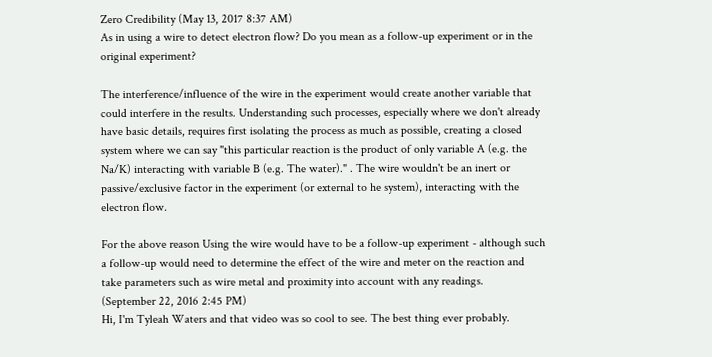Zero Credibility (May 13, 2017 8:37 AM)
As in using a wire to detect electron flow? Do you mean as a follow-up experiment or in the original experiment?

The interference/influence of the wire in the experiment would create another variable that could interfere in the results. Understanding such processes, especially where we don't already have basic details, requires first isolating the process as much as possible, creating a closed system where we can say "this particular reaction is the product of only variable A (e.g. the Na/K) interacting with variable B (e.g. The water)." . The wire wouldn't be an inert or passive/exclusive factor in the experiment (or external to he system), interacting with the electron flow.

For the above reason Using the wire would have to be a follow-up experiment - although such a follow-up would need to determine the effect of the wire and meter on the reaction and take parameters such as wire metal and proximity into account with any readings.
(September 22, 2016 2:45 PM)
Hi, I'm Tyleah Waters and that video was so cool to see. The best thing ever probably.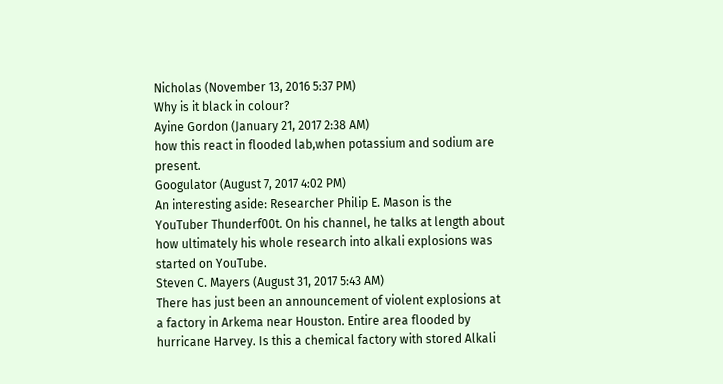Nicholas (November 13, 2016 5:37 PM)
Why is it black in colour?
Ayine Gordon (January 21, 2017 2:38 AM)
how this react in flooded lab,when potassium and sodium are present.
Googulator (August 7, 2017 4:02 PM)
An interesting aside: Researcher Philip E. Mason is the YouTuber Thunderf00t. On his channel, he talks at length about how ultimately his whole research into alkali explosions was started on YouTube.
Steven C. Mayers (August 31, 2017 5:43 AM)
There has just been an announcement of violent explosions at a factory in Arkema near Houston. Entire area flooded by hurricane Harvey. Is this a chemical factory with stored Alkali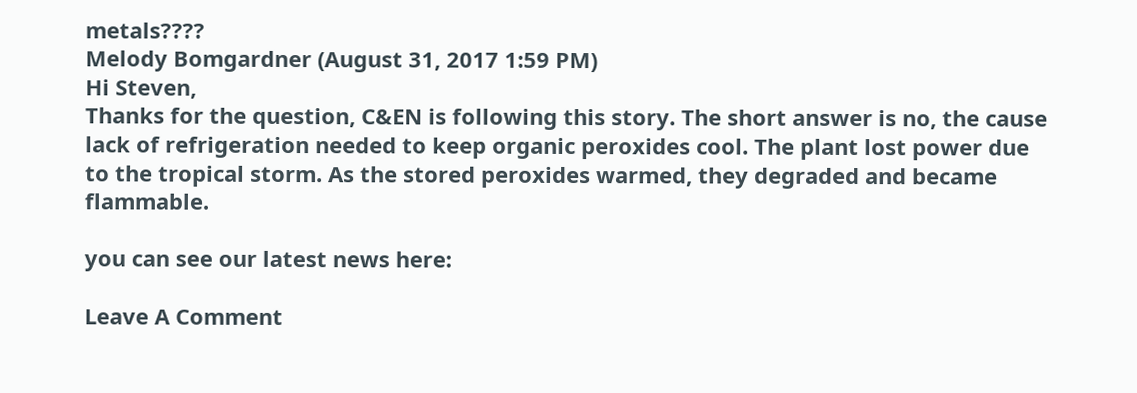metals????
Melody Bomgardner (August 31, 2017 1:59 PM)
Hi Steven,
Thanks for the question, C&EN is following this story. The short answer is no, the cause lack of refrigeration needed to keep organic peroxides cool. The plant lost power due to the tropical storm. As the stored peroxides warmed, they degraded and became flammable.

you can see our latest news here:

Leave A Comment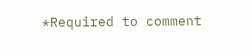*Required to comment